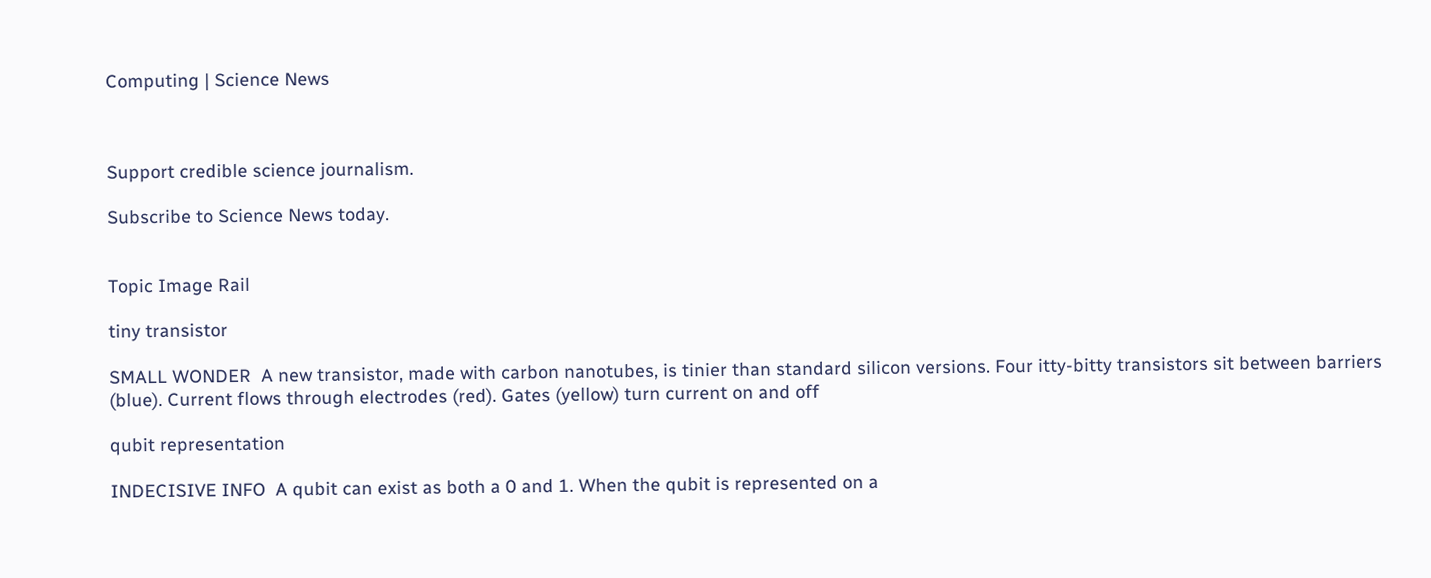Computing | Science News



Support credible science journalism.

Subscribe to Science News today.


Topic Image Rail

tiny transistor

SMALL WONDER  A new transistor, made with carbon nanotubes, is tinier than standard silicon versions. Four itty-bitty transistors sit between barriers (blue). Current flows through electrodes (red). Gates (yellow) turn current on and off

qubit representation

INDECISIVE INFO  A qubit can exist as both a 0 and 1. When the qubit is represented on a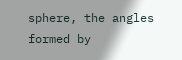sphere, the angles formed by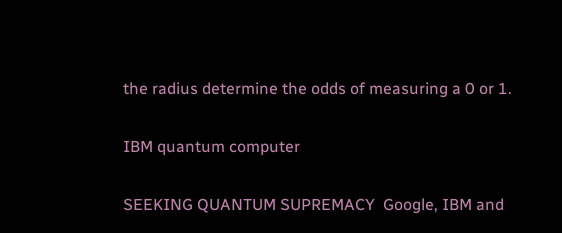the radius determine the odds of measuring a 0 or 1.

IBM quantum computer

SEEKING QUANTUM SUPREMACY  Google, IBM and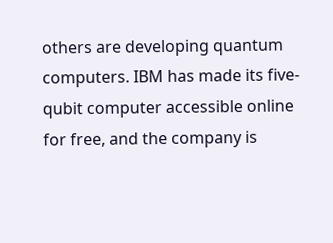others are developing quantum computers. IBM has made its five-qubit computer accessible online for free, and the company is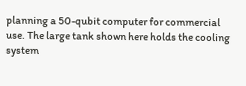planning a 50-qubit computer for commercial use. The large tank shown here holds the cooling system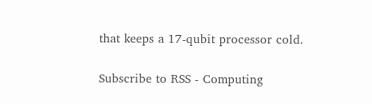that keeps a 17-qubit processor cold.

Subscribe to RSS - Computing